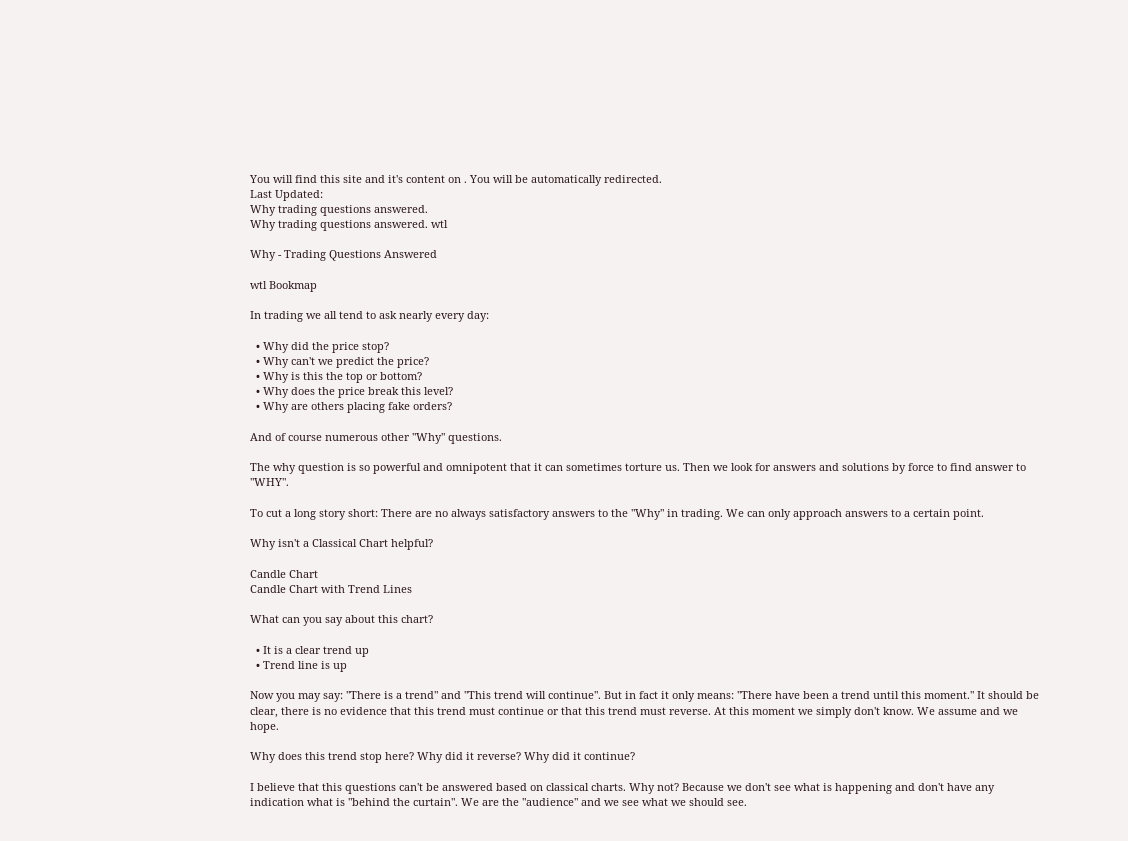You will find this site and it's content on . You will be automatically redirected.
Last Updated:
Why trading questions answered.
Why trading questions answered. wtl

Why - Trading Questions Answered

wtl Bookmap

In trading we all tend to ask nearly every day:

  • Why did the price stop?
  • Why can't we predict the price?
  • Why is this the top or bottom?
  • Why does the price break this level?
  • Why are others placing fake orders?

And of course numerous other "Why" questions.

The why question is so powerful and omnipotent that it can sometimes torture us. Then we look for answers and solutions by force to find answer to "WHY".

To cut a long story short: There are no always satisfactory answers to the "Why" in trading. We can only approach answers to a certain point.

Why isn't a Classical Chart helpful?

Candle Chart
Candle Chart with Trend Lines

What can you say about this chart?

  • It is a clear trend up
  • Trend line is up

Now you may say: "There is a trend" and "This trend will continue". But in fact it only means: "There have been a trend until this moment." It should be clear, there is no evidence that this trend must continue or that this trend must reverse. At this moment we simply don't know. We assume and we hope.

Why does this trend stop here? Why did it reverse? Why did it continue?

I believe that this questions can't be answered based on classical charts. Why not? Because we don't see what is happening and don't have any indication what is "behind the curtain". We are the "audience" and we see what we should see.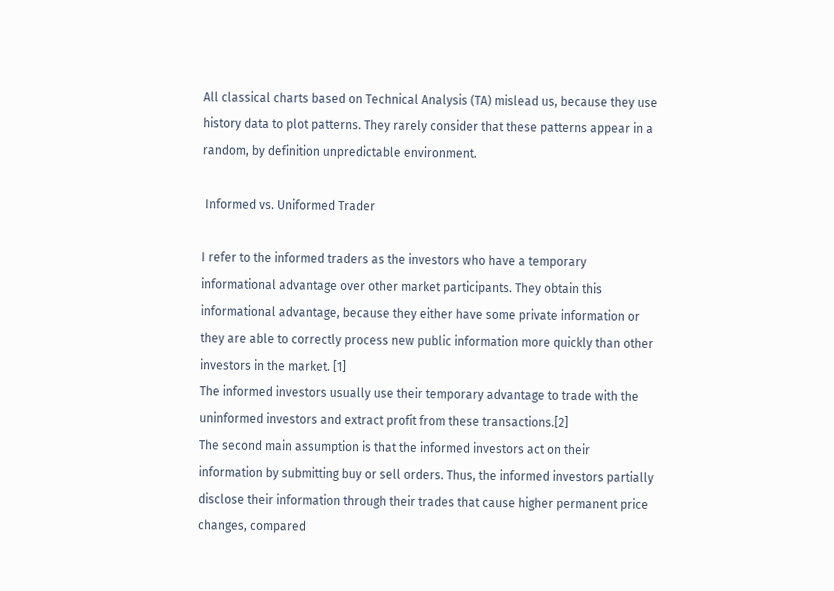All classical charts based on Technical Analysis (TA) mislead us, because they use history data to plot patterns. They rarely consider that these patterns appear in a random, by definition unpredictable environment.

 Informed vs. Uniformed Trader

I refer to the informed traders as the investors who have a temporary informational advantage over other market participants. They obtain this informational advantage, because they either have some private information or they are able to correctly process new public information more quickly than other investors in the market. [1]
The informed investors usually use their temporary advantage to trade with the uninformed investors and extract profit from these transactions.[2]
The second main assumption is that the informed investors act on their information by submitting buy or sell orders. Thus, the informed investors partially disclose their information through their trades that cause higher permanent price changes, compared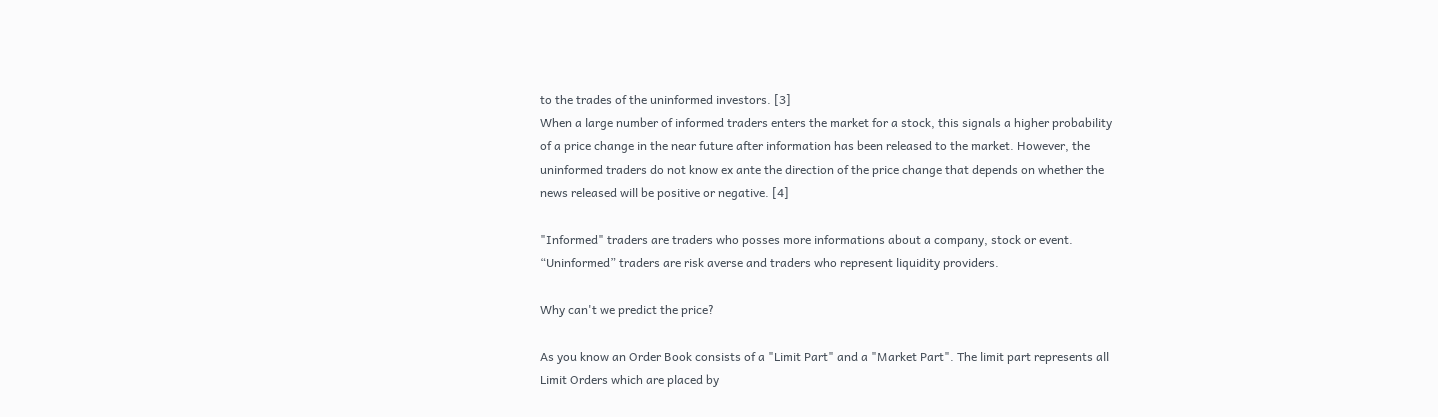to the trades of the uninformed investors. [3]
When a large number of informed traders enters the market for a stock, this signals a higher probability of a price change in the near future after information has been released to the market. However, the uninformed traders do not know ex ante the direction of the price change that depends on whether the news released will be positive or negative. [4]

"Informed" traders are traders who posses more informations about a company, stock or event. “Uninformed” traders are risk averse and traders who represent liquidity providers.

Why can't we predict the price?

As you know an Order Book consists of a "Limit Part" and a "Market Part". The limit part represents all Limit Orders which are placed by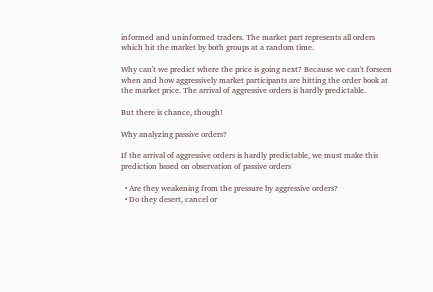informed and uninformed traders. The market part represents all orders which hit the market by both groups at a random time.

Why can't we predict where the price is going next? Because we can't forseen when and how aggressively market participants are hitting the order book at the market price. The arrival of aggressive orders is hardly predictable.

But there is chance, though!

Why analyzing passive orders?

If the arrival of aggressive orders is hardly predictable, we must make this prediction based on observation of passive orders

  • Are they weakening from the pressure by aggressive orders?
  • Do they desert, cancel or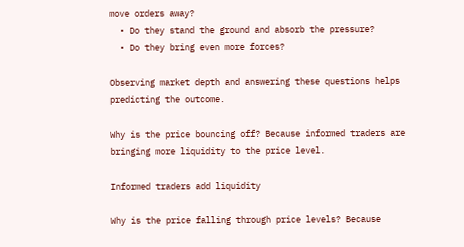move orders away?
  • Do they stand the ground and absorb the pressure?
  • Do they bring even more forces?

Observing market depth and answering these questions helps predicting the outcome.

Why is the price bouncing off? Because informed traders are bringing more liquidity to the price level.

Informed traders add liquidity

Why is the price falling through price levels? Because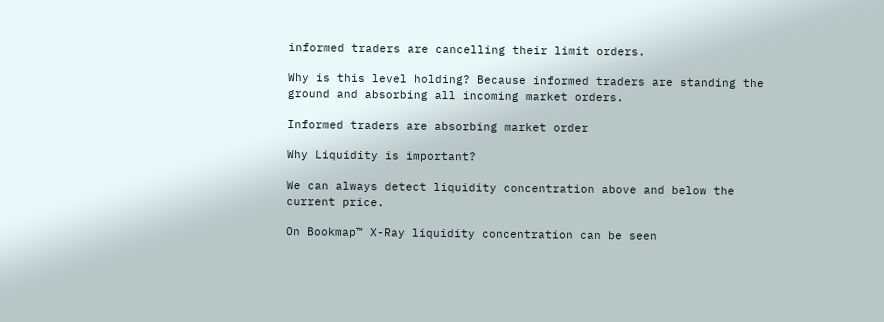informed traders are cancelling their limit orders.

Why is this level holding? Because informed traders are standing the ground and absorbing all incoming market orders.

Informed traders are absorbing market order

Why Liquidity is important?

We can always detect liquidity concentration above and below the current price.

On Bookmap™ X-Ray liquidity concentration can be seen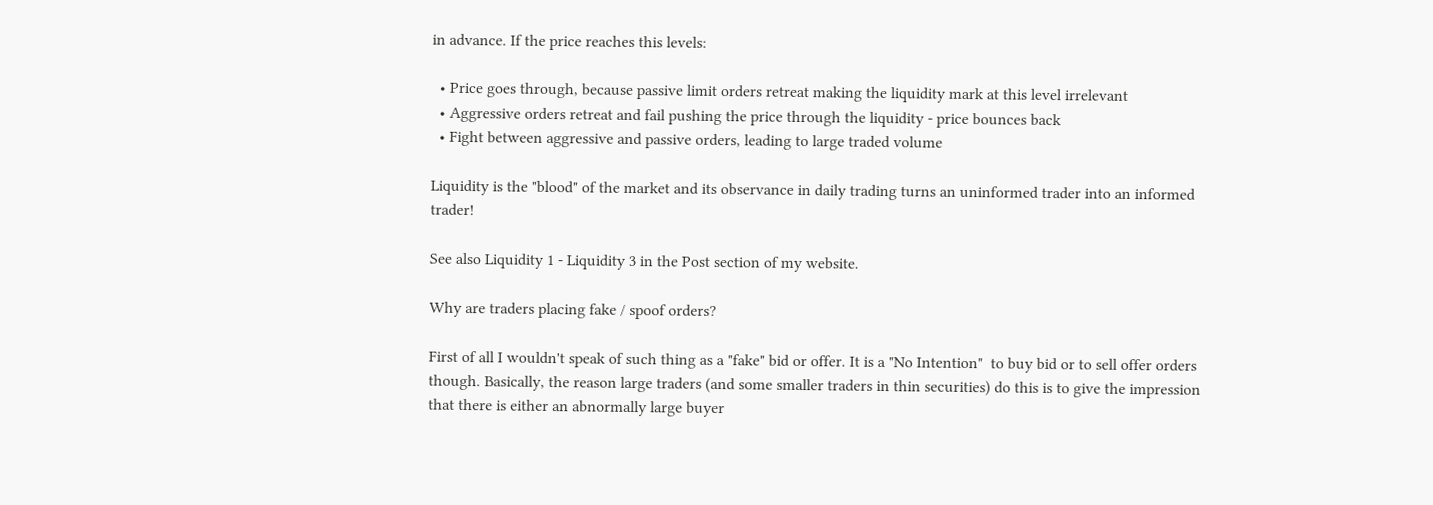in advance. If the price reaches this levels:

  • Price goes through, because passive limit orders retreat making the liquidity mark at this level irrelevant
  • Aggressive orders retreat and fail pushing the price through the liquidity - price bounces back
  • Fight between aggressive and passive orders, leading to large traded volume

Liquidity is the "blood" of the market and its observance in daily trading turns an uninformed trader into an informed trader!

See also Liquidity 1 - Liquidity 3 in the Post section of my website.

Why are traders placing fake / spoof orders?

First of all I wouldn't speak of such thing as a "fake" bid or offer. It is a "No Intention"  to buy bid or to sell offer orders though. Basically, the reason large traders (and some smaller traders in thin securities) do this is to give the impression that there is either an abnormally large buyer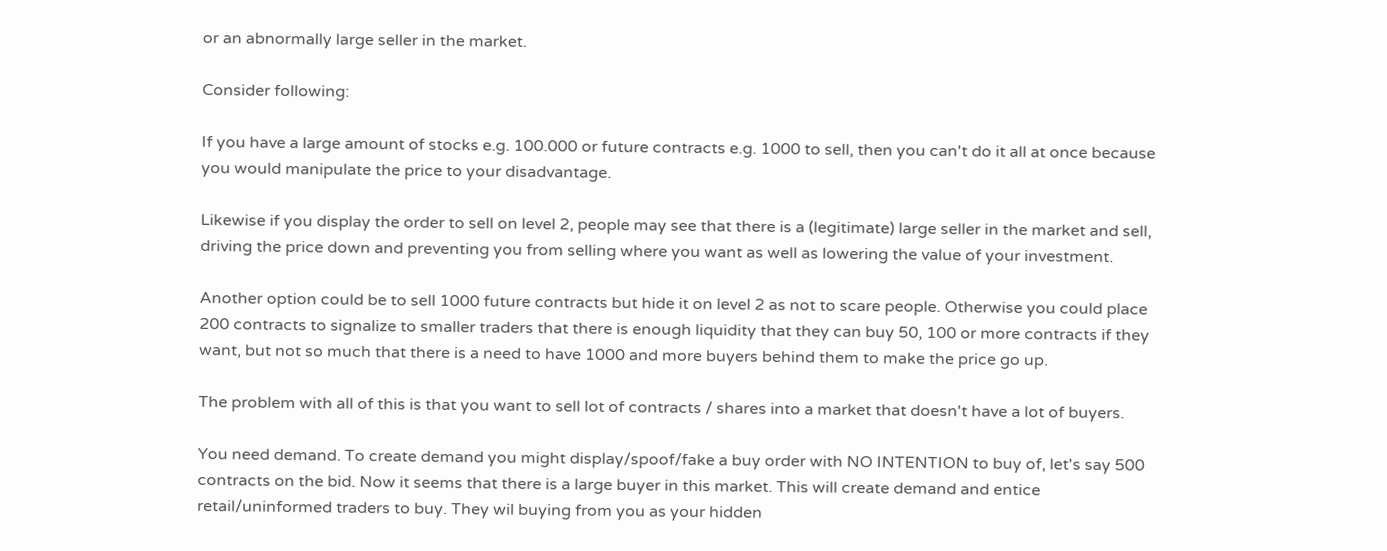or an abnormally large seller in the market.

Consider following:

If you have a large amount of stocks e.g. 100.000 or future contracts e.g. 1000 to sell, then you can't do it all at once because you would manipulate the price to your disadvantage.

Likewise if you display the order to sell on level 2, people may see that there is a (legitimate) large seller in the market and sell, driving the price down and preventing you from selling where you want as well as lowering the value of your investment.

Another option could be to sell 1000 future contracts but hide it on level 2 as not to scare people. Otherwise you could place 200 contracts to signalize to smaller traders that there is enough liquidity that they can buy 50, 100 or more contracts if they want, but not so much that there is a need to have 1000 and more buyers behind them to make the price go up.

The problem with all of this is that you want to sell lot of contracts / shares into a market that doesn't have a lot of buyers.

You need demand. To create demand you might display/spoof/fake a buy order with NO INTENTION to buy of, let's say 500 contracts on the bid. Now it seems that there is a large buyer in this market. This will create demand and entice retail/uninformed traders to buy. They wil buying from you as your hidden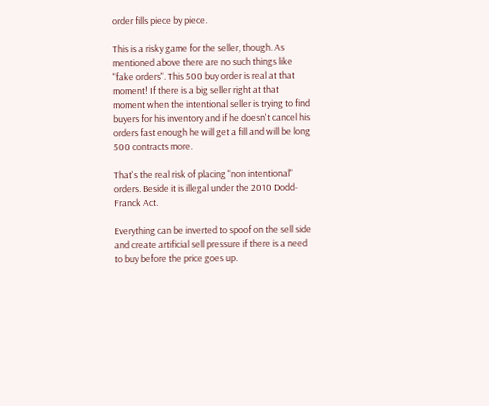order fills piece by piece.

This is a risky game for the seller, though. As mentioned above there are no such things like "fake orders". This 500 buy order is real at that moment! If there is a big seller right at that moment when the intentional seller is trying to find buyers for his inventory and if he doesn't cancel his orders fast enough he will get a fill and will be long 500 contracts more.

That's the real risk of placing "non intentional" orders. Beside it is illegal under the 2010 Dodd-Franck Act.

Everything can be inverted to spoof on the sell side and create artificial sell pressure if there is a need to buy before the price goes up.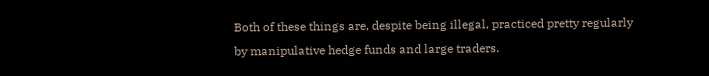Both of these things are, despite being illegal, practiced pretty regularly by manipulative hedge funds and large traders.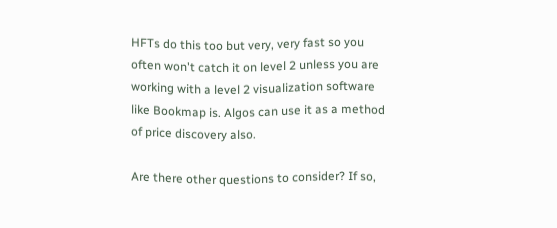HFTs do this too but very, very fast so you often won't catch it on level 2 unless you are working with a level 2 visualization software like Bookmap is. Algos can use it as a method of price discovery also.

Are there other questions to consider? If so,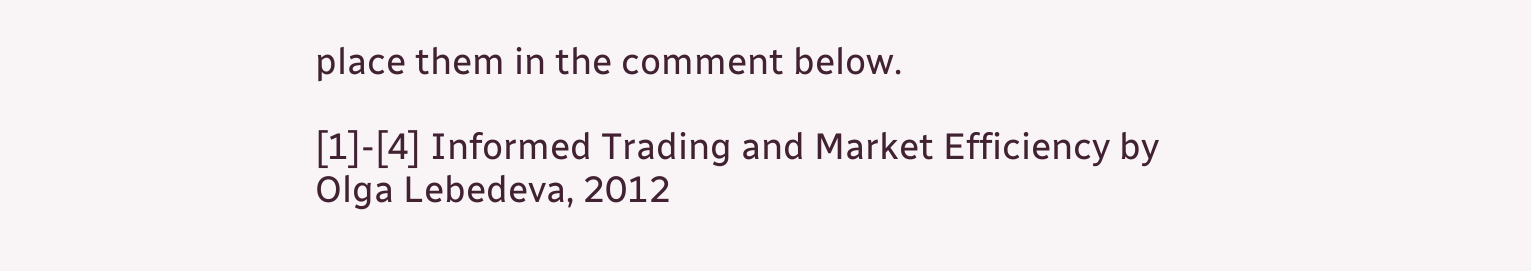place them in the comment below.

[1]-[4] Informed Trading and Market Efficiency by Olga Lebedeva, 2012